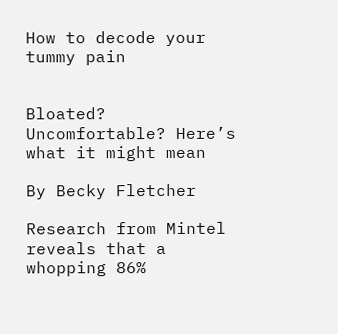How to decode your tummy pain


Bloated? Uncomfortable? Here’s what it might mean

By Becky Fletcher

Research from Mintel reveals that a whopping 86%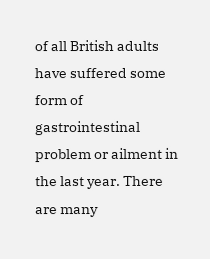of all British adults have suffered some form of gastrointestinal problem or ailment in the last year. There are many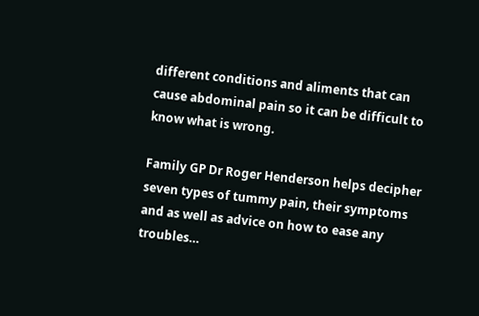different conditions and aliments that can cause abdominal pain so it can be difficult to know what is wrong.

Family GP Dr Roger Henderson helps decipher seven types of tummy pain, their symptoms and as well as advice on how to ease any troubles…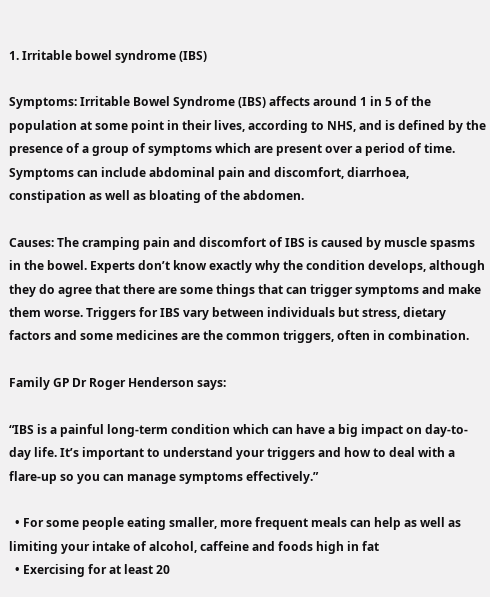1. Irritable bowel syndrome (IBS)

Symptoms: Irritable Bowel Syndrome (IBS) affects around 1 in 5 of the population at some point in their lives, according to NHS, and is defined by the presence of a group of symptoms which are present over a period of time. Symptoms can include abdominal pain and discomfort, diarrhoea, constipation as well as bloating of the abdomen.

Causes: The cramping pain and discomfort of IBS is caused by muscle spasms in the bowel. Experts don’t know exactly why the condition develops, although they do agree that there are some things that can trigger symptoms and make them worse. Triggers for IBS vary between individuals but stress, dietary factors and some medicines are the common triggers, often in combination.

Family GP Dr Roger Henderson says:

“IBS is a painful long-term condition which can have a big impact on day-to-day life. It’s important to understand your triggers and how to deal with a flare-up so you can manage symptoms effectively.”

  • For some people eating smaller, more frequent meals can help as well as limiting your intake of alcohol, caffeine and foods high in fat
  • Exercising for at least 20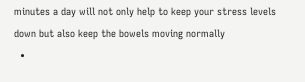minutes a day will not only help to keep your stress levels down but also keep the bowels moving normally
  •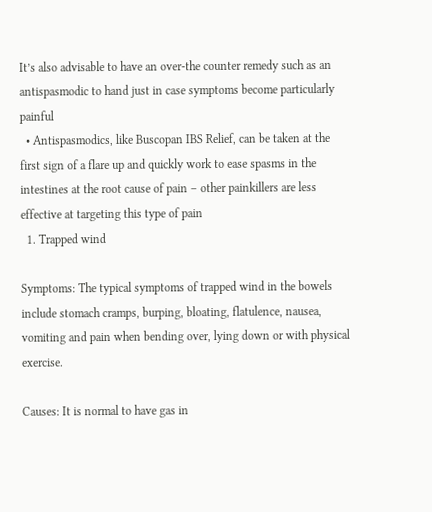It’s also advisable to have an over-the counter remedy such as an antispasmodic to hand just in case symptoms become particularly painful
  • Antispasmodics, like Buscopan IBS Relief, can be taken at the first sign of a flare up and quickly work to ease spasms in the intestines at the root cause of pain – other painkillers are less effective at targeting this type of pain
  1. Trapped wind

Symptoms: The typical symptoms of trapped wind in the bowels include stomach cramps, burping, bloating, flatulence, nausea, vomiting and pain when bending over, lying down or with physical exercise.

Causes: It is normal to have gas in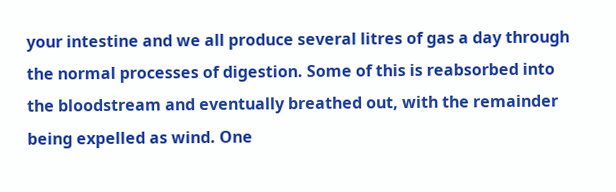your intestine and we all produce several litres of gas a day through the normal processes of digestion. Some of this is reabsorbed into the bloodstream and eventually breathed out, with the remainder being expelled as wind. One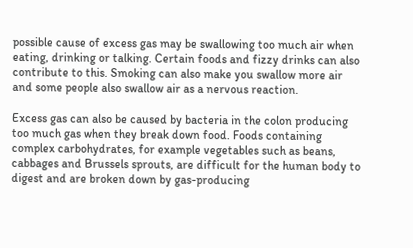possible cause of excess gas may be swallowing too much air when eating, drinking or talking. Certain foods and fizzy drinks can also contribute to this. Smoking can also make you swallow more air and some people also swallow air as a nervous reaction.

Excess gas can also be caused by bacteria in the colon producing too much gas when they break down food. Foods containing complex carbohydrates, for example vegetables such as beans, cabbages and Brussels sprouts, are difficult for the human body to digest and are broken down by gas-producing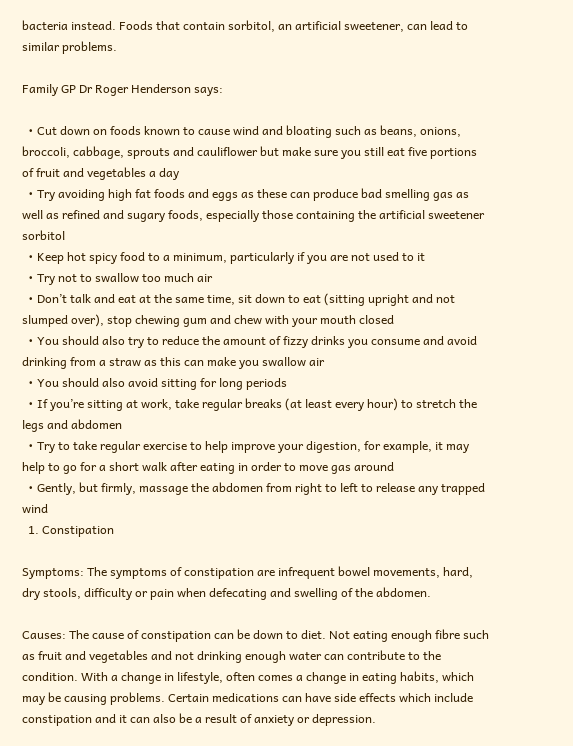bacteria instead. Foods that contain sorbitol, an artificial sweetener, can lead to similar problems.

Family GP Dr Roger Henderson says:

  • Cut down on foods known to cause wind and bloating such as beans, onions, broccoli, cabbage, sprouts and cauliflower but make sure you still eat five portions of fruit and vegetables a day
  • Try avoiding high fat foods and eggs as these can produce bad smelling gas as well as refined and sugary foods, especially those containing the artificial sweetener sorbitol
  • Keep hot spicy food to a minimum, particularly if you are not used to it
  • Try not to swallow too much air
  • Don’t talk and eat at the same time, sit down to eat (sitting upright and not slumped over), stop chewing gum and chew with your mouth closed
  • You should also try to reduce the amount of fizzy drinks you consume and avoid drinking from a straw as this can make you swallow air
  • You should also avoid sitting for long periods
  • If you’re sitting at work, take regular breaks (at least every hour) to stretch the legs and abdomen
  • Try to take regular exercise to help improve your digestion, for example, it may help to go for a short walk after eating in order to move gas around
  • Gently, but firmly, massage the abdomen from right to left to release any trapped wind
  1. Constipation

Symptoms: The symptoms of constipation are infrequent bowel movements, hard, dry stools, difficulty or pain when defecating and swelling of the abdomen.

Causes: The cause of constipation can be down to diet. Not eating enough fibre such as fruit and vegetables and not drinking enough water can contribute to the condition. With a change in lifestyle, often comes a change in eating habits, which may be causing problems. Certain medications can have side effects which include constipation and it can also be a result of anxiety or depression.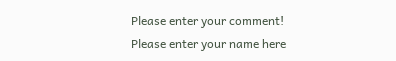Please enter your comment!
Please enter your name here